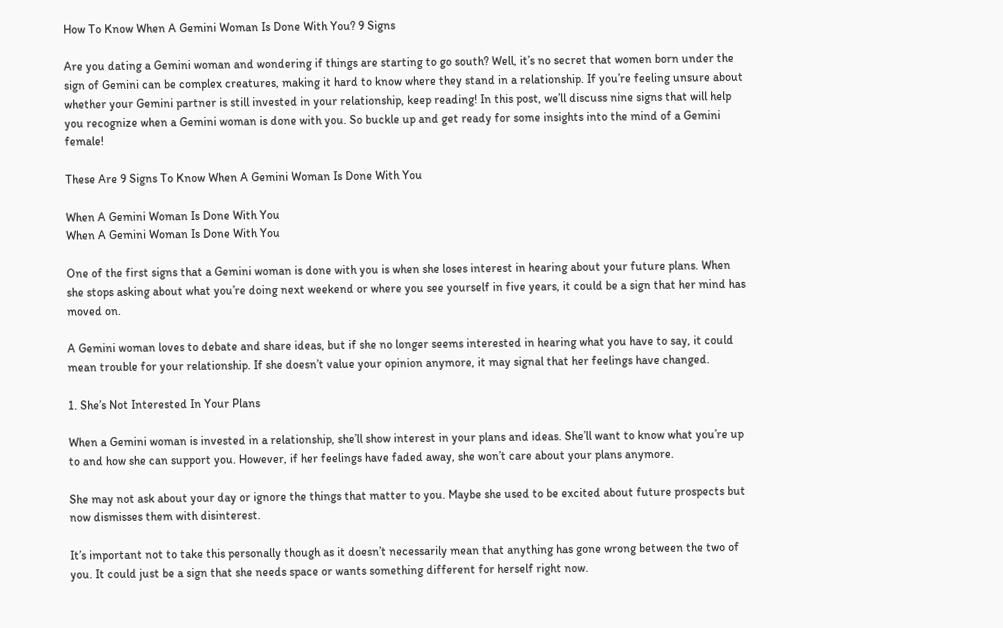How To Know When A Gemini Woman Is Done With You? 9 Signs

Are you dating a Gemini woman and wondering if things are starting to go south? Well, it’s no secret that women born under the sign of Gemini can be complex creatures, making it hard to know where they stand in a relationship. If you’re feeling unsure about whether your Gemini partner is still invested in your relationship, keep reading! In this post, we’ll discuss nine signs that will help you recognize when a Gemini woman is done with you. So buckle up and get ready for some insights into the mind of a Gemini female!

These Are 9 Signs To Know When A Gemini Woman Is Done With You

When A Gemini Woman Is Done With You
When A Gemini Woman Is Done With You

One of the first signs that a Gemini woman is done with you is when she loses interest in hearing about your future plans. When she stops asking about what you’re doing next weekend or where you see yourself in five years, it could be a sign that her mind has moved on.

A Gemini woman loves to debate and share ideas, but if she no longer seems interested in hearing what you have to say, it could mean trouble for your relationship. If she doesn’t value your opinion anymore, it may signal that her feelings have changed.

1. She’s Not Interested In Your Plans

When a Gemini woman is invested in a relationship, she’ll show interest in your plans and ideas. She’ll want to know what you’re up to and how she can support you. However, if her feelings have faded away, she won’t care about your plans anymore.

She may not ask about your day or ignore the things that matter to you. Maybe she used to be excited about future prospects but now dismisses them with disinterest.

It’s important not to take this personally though as it doesn’t necessarily mean that anything has gone wrong between the two of you. It could just be a sign that she needs space or wants something different for herself right now.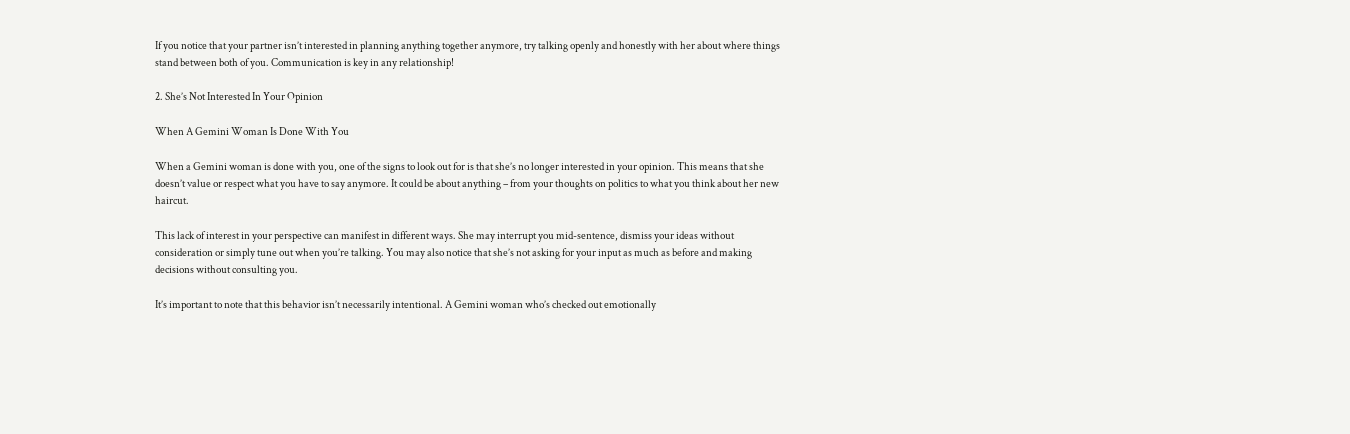If you notice that your partner isn’t interested in planning anything together anymore, try talking openly and honestly with her about where things stand between both of you. Communication is key in any relationship!

2. She’s Not Interested In Your Opinion

When A Gemini Woman Is Done With You

When a Gemini woman is done with you, one of the signs to look out for is that she’s no longer interested in your opinion. This means that she doesn’t value or respect what you have to say anymore. It could be about anything – from your thoughts on politics to what you think about her new haircut.

This lack of interest in your perspective can manifest in different ways. She may interrupt you mid-sentence, dismiss your ideas without consideration or simply tune out when you’re talking. You may also notice that she’s not asking for your input as much as before and making decisions without consulting you.

It’s important to note that this behavior isn’t necessarily intentional. A Gemini woman who’s checked out emotionally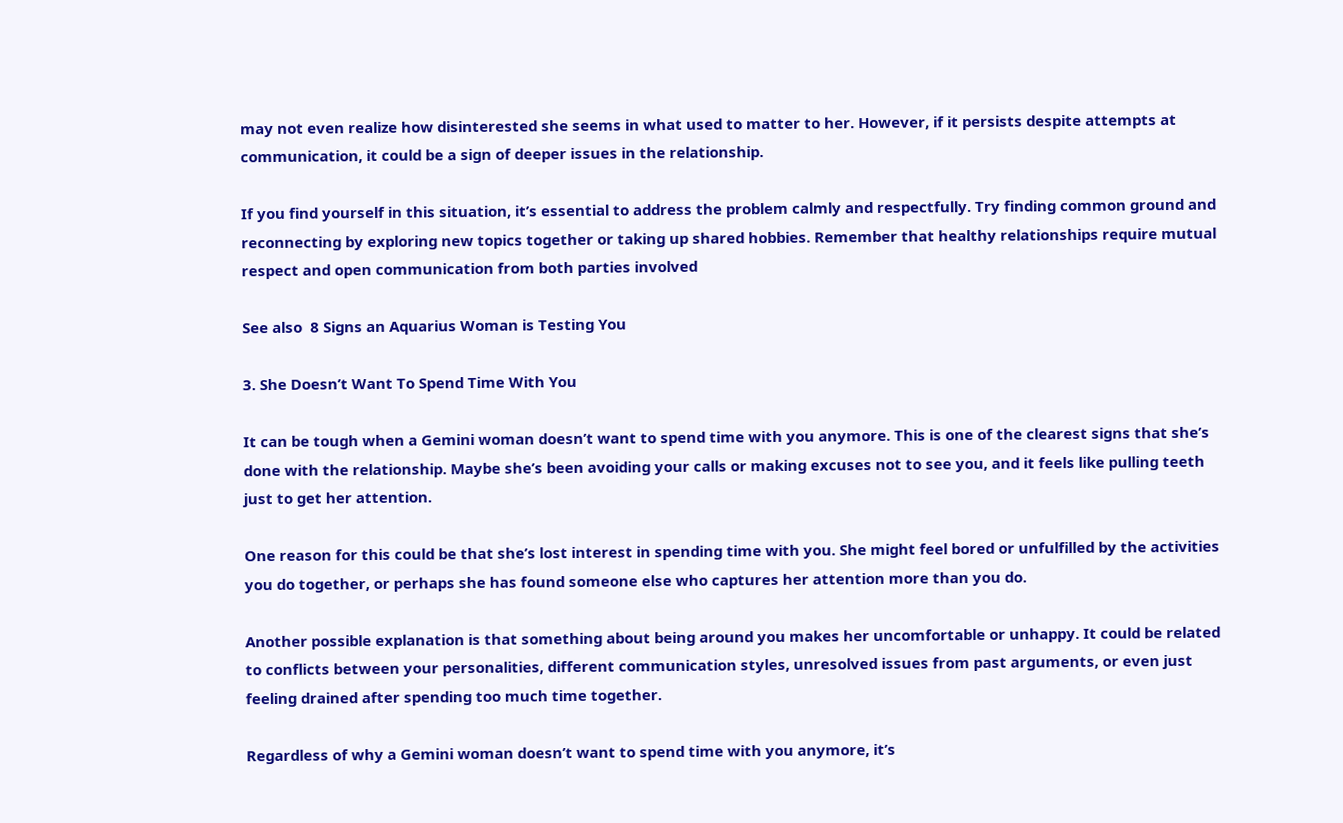may not even realize how disinterested she seems in what used to matter to her. However, if it persists despite attempts at communication, it could be a sign of deeper issues in the relationship.

If you find yourself in this situation, it’s essential to address the problem calmly and respectfully. Try finding common ground and reconnecting by exploring new topics together or taking up shared hobbies. Remember that healthy relationships require mutual respect and open communication from both parties involved

See also  8 Signs an Aquarius Woman is Testing You

3. She Doesn’t Want To Spend Time With You

It can be tough when a Gemini woman doesn’t want to spend time with you anymore. This is one of the clearest signs that she’s done with the relationship. Maybe she’s been avoiding your calls or making excuses not to see you, and it feels like pulling teeth just to get her attention.

One reason for this could be that she’s lost interest in spending time with you. She might feel bored or unfulfilled by the activities you do together, or perhaps she has found someone else who captures her attention more than you do.

Another possible explanation is that something about being around you makes her uncomfortable or unhappy. It could be related to conflicts between your personalities, different communication styles, unresolved issues from past arguments, or even just feeling drained after spending too much time together.

Regardless of why a Gemini woman doesn’t want to spend time with you anymore, it’s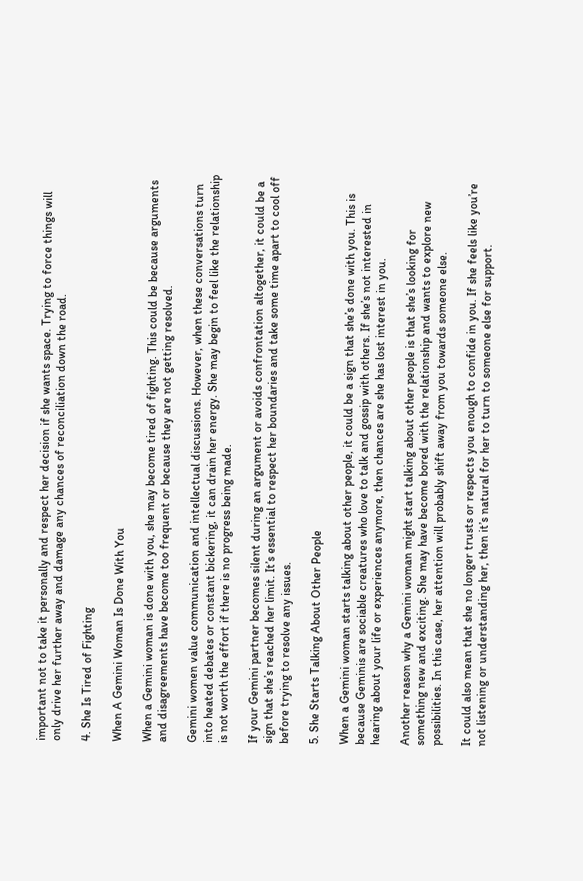important not to take it personally and respect her decision if she wants space. Trying to force things will only drive her further away and damage any chances of reconciliation down the road.

4. She Is Tired of Fighting

When A Gemini Woman Is Done With You

When a Gemini woman is done with you, she may become tired of fighting. This could be because arguments and disagreements have become too frequent or because they are not getting resolved.

Gemini women value communication and intellectual discussions. However, when these conversations turn into heated debates or constant bickering, it can drain her energy. She may begin to feel like the relationship is not worth the effort if there is no progress being made.

If your Gemini partner becomes silent during an argument or avoids confrontation altogether, it could be a sign that she’s reached her limit. It’s essential to respect her boundaries and take some time apart to cool off before trying to resolve any issues.

5. She Starts Talking About Other People

When a Gemini woman starts talking about other people, it could be a sign that she’s done with you. This is because Geminis are sociable creatures who love to talk and gossip with others. If she’s not interested in hearing about your life or experiences anymore, then chances are she has lost interest in you.

Another reason why a Gemini woman might start talking about other people is that she’s looking for something new and exciting. She may have become bored with the relationship and wants to explore new possibilities. In this case, her attention will probably shift away from you towards someone else.

It could also mean that she no longer trusts or respects you enough to confide in you. If she feels like you’re not listening or understanding her, then it’s natural for her to turn to someone else for support.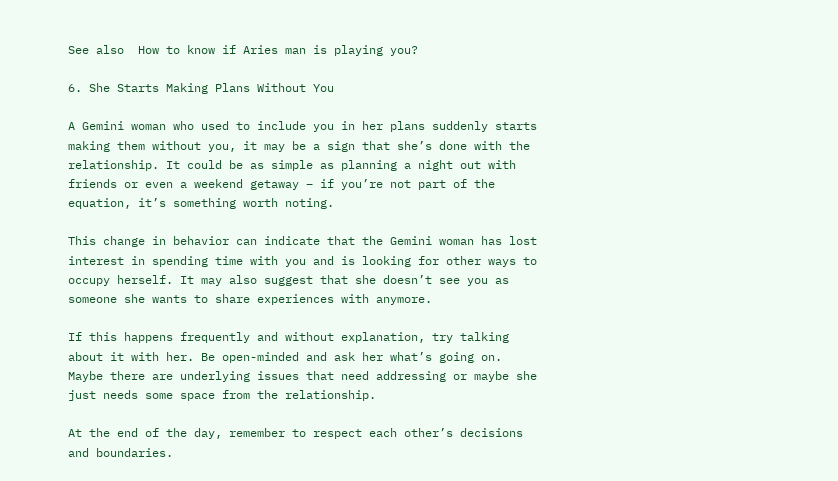See also  How to know if Aries man is playing you?

6. She Starts Making Plans Without You

A Gemini woman who used to include you in her plans suddenly starts making them without you, it may be a sign that she’s done with the relationship. It could be as simple as planning a night out with friends or even a weekend getaway – if you’re not part of the equation, it’s something worth noting.

This change in behavior can indicate that the Gemini woman has lost interest in spending time with you and is looking for other ways to occupy herself. It may also suggest that she doesn’t see you as someone she wants to share experiences with anymore.

If this happens frequently and without explanation, try talking about it with her. Be open-minded and ask her what’s going on. Maybe there are underlying issues that need addressing or maybe she just needs some space from the relationship.

At the end of the day, remember to respect each other’s decisions and boundaries.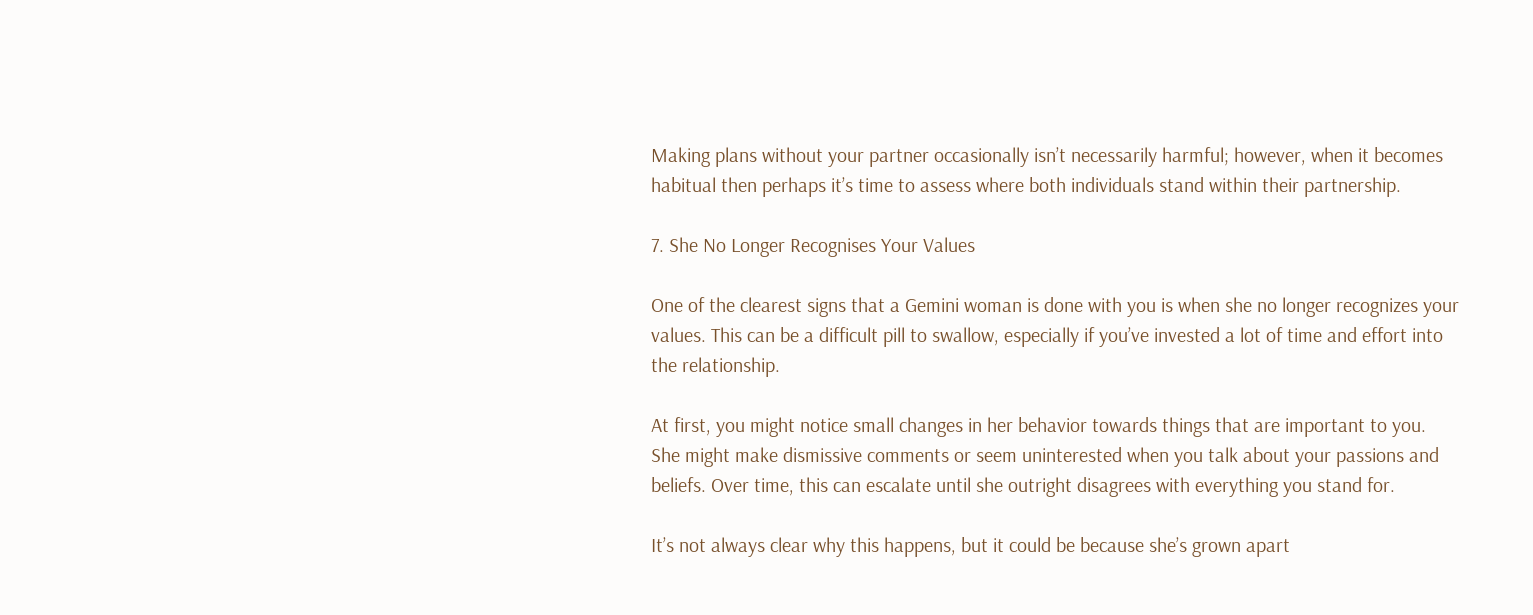Making plans without your partner occasionally isn’t necessarily harmful; however, when it becomes habitual then perhaps it’s time to assess where both individuals stand within their partnership.

7. She No Longer Recognises Your Values

One of the clearest signs that a Gemini woman is done with you is when she no longer recognizes your values. This can be a difficult pill to swallow, especially if you’ve invested a lot of time and effort into the relationship.

At first, you might notice small changes in her behavior towards things that are important to you. She might make dismissive comments or seem uninterested when you talk about your passions and beliefs. Over time, this can escalate until she outright disagrees with everything you stand for.

It’s not always clear why this happens, but it could be because she’s grown apart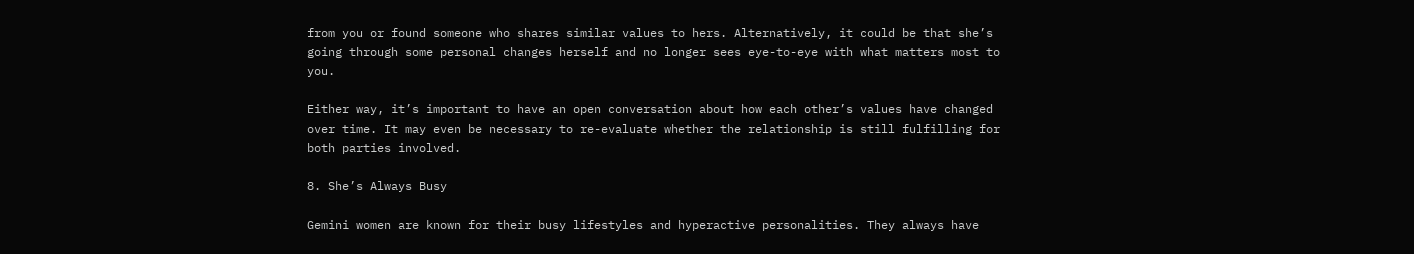from you or found someone who shares similar values to hers. Alternatively, it could be that she’s going through some personal changes herself and no longer sees eye-to-eye with what matters most to you.

Either way, it’s important to have an open conversation about how each other’s values have changed over time. It may even be necessary to re-evaluate whether the relationship is still fulfilling for both parties involved.

8. She’s Always Busy

Gemini women are known for their busy lifestyles and hyperactive personalities. They always have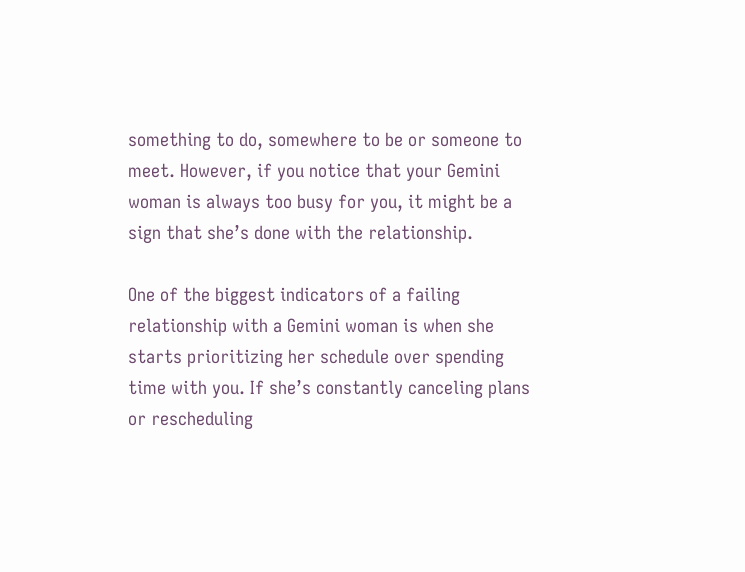something to do, somewhere to be or someone to meet. However, if you notice that your Gemini woman is always too busy for you, it might be a sign that she’s done with the relationship.

One of the biggest indicators of a failing relationship with a Gemini woman is when she starts prioritizing her schedule over spending time with you. If she’s constantly canceling plans or rescheduling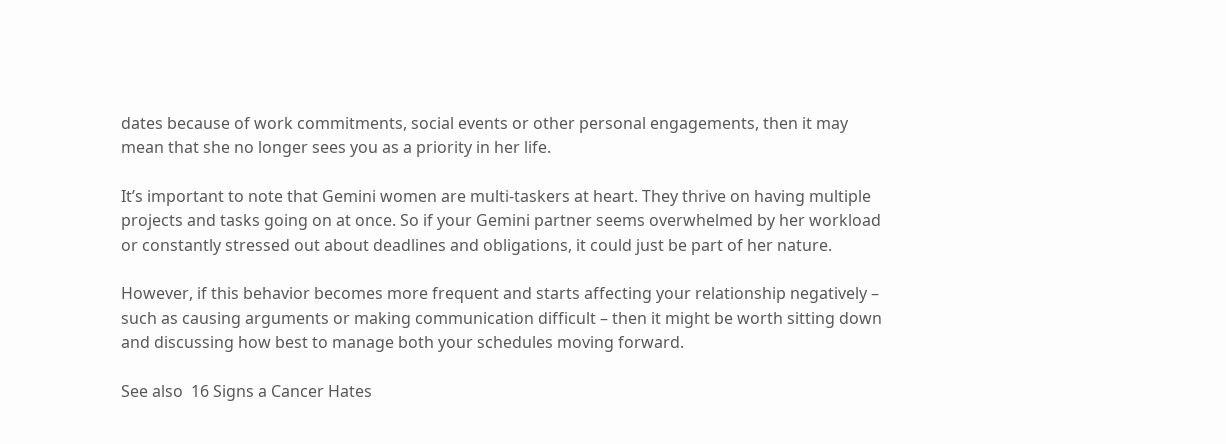dates because of work commitments, social events or other personal engagements, then it may mean that she no longer sees you as a priority in her life.

It’s important to note that Gemini women are multi-taskers at heart. They thrive on having multiple projects and tasks going on at once. So if your Gemini partner seems overwhelmed by her workload or constantly stressed out about deadlines and obligations, it could just be part of her nature.

However, if this behavior becomes more frequent and starts affecting your relationship negatively – such as causing arguments or making communication difficult – then it might be worth sitting down and discussing how best to manage both your schedules moving forward.

See also  16 Signs a Cancer Hates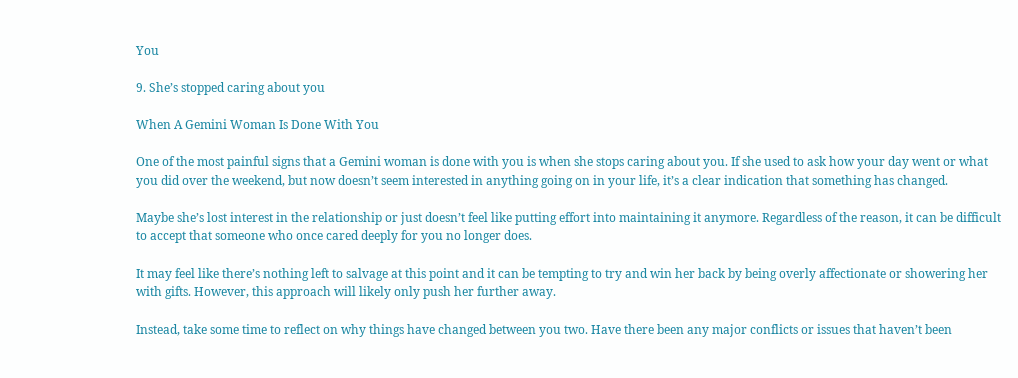You

9. She’s stopped caring about you

When A Gemini Woman Is Done With You

One of the most painful signs that a Gemini woman is done with you is when she stops caring about you. If she used to ask how your day went or what you did over the weekend, but now doesn’t seem interested in anything going on in your life, it’s a clear indication that something has changed.

Maybe she’s lost interest in the relationship or just doesn’t feel like putting effort into maintaining it anymore. Regardless of the reason, it can be difficult to accept that someone who once cared deeply for you no longer does.

It may feel like there’s nothing left to salvage at this point and it can be tempting to try and win her back by being overly affectionate or showering her with gifts. However, this approach will likely only push her further away.

Instead, take some time to reflect on why things have changed between you two. Have there been any major conflicts or issues that haven’t been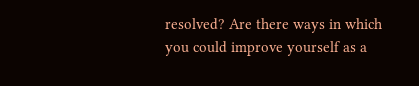resolved? Are there ways in which you could improve yourself as a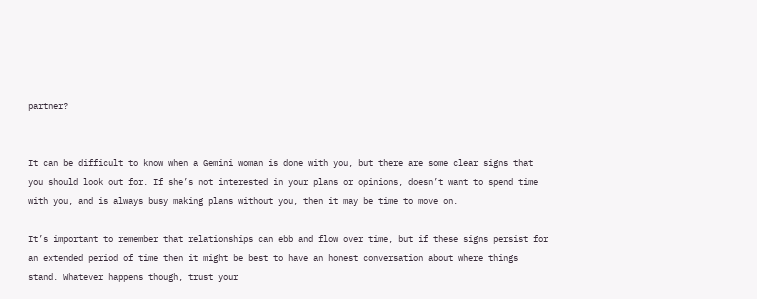partner?


It can be difficult to know when a Gemini woman is done with you, but there are some clear signs that you should look out for. If she’s not interested in your plans or opinions, doesn’t want to spend time with you, and is always busy making plans without you, then it may be time to move on.

It’s important to remember that relationships can ebb and flow over time, but if these signs persist for an extended period of time then it might be best to have an honest conversation about where things stand. Whatever happens though, trust your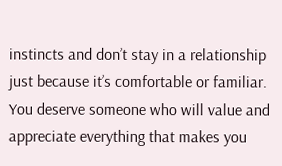instincts and don’t stay in a relationship just because it’s comfortable or familiar. You deserve someone who will value and appreciate everything that makes you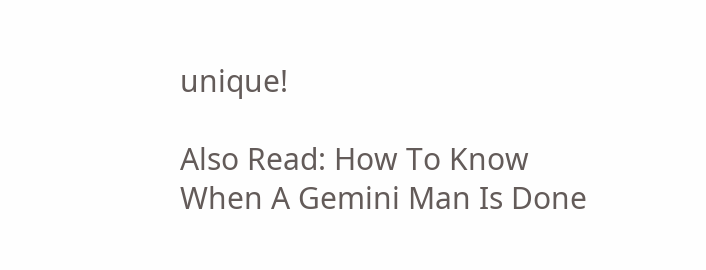unique!

Also Read: How To Know When A Gemini Man Is Done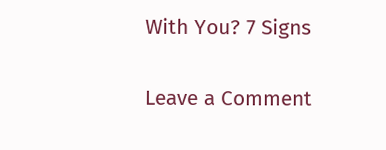With You? 7 Signs

Leave a Comment